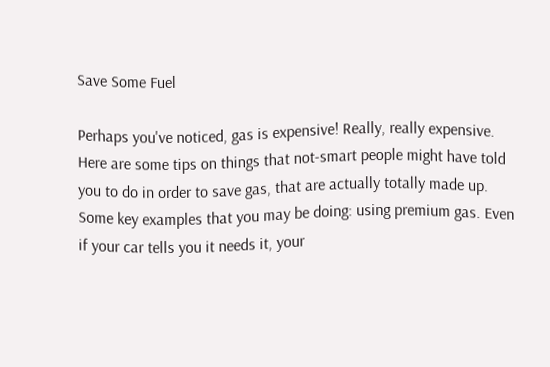Save Some Fuel

Perhaps you've noticed, gas is expensive! Really, really expensive. Here are some tips on things that not-smart people might have told you to do in order to save gas, that are actually totally made up. Some key examples that you may be doing: using premium gas. Even if your car tells you it needs it, your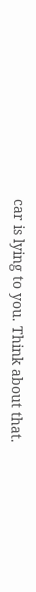car is lying to you. Think about that.